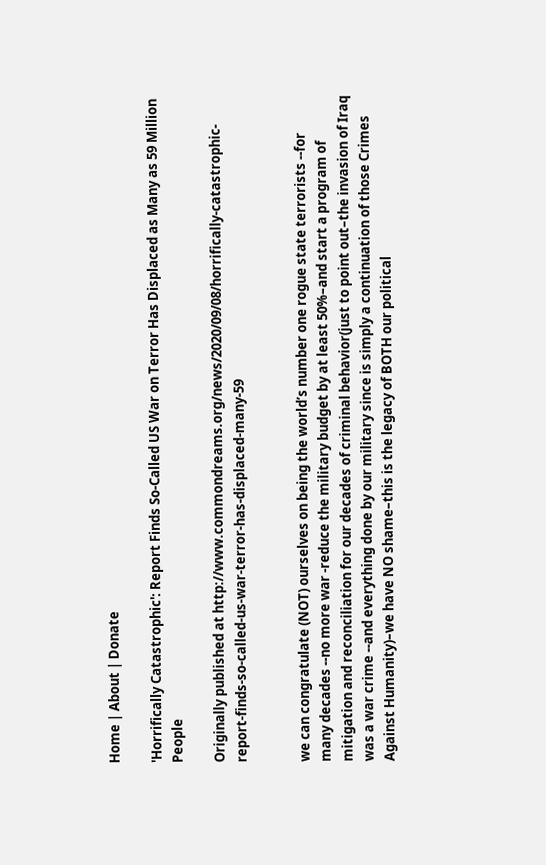Home | About | Donate

'Horrifically Catastrophic': Report Finds So-Called US War on Terror Has Displaced as Many as 59 Million People

Originally published at http://www.commondreams.org/news/2020/09/08/horrifically-catastrophic-report-finds-so-called-us-war-terror-has-displaced-many-59


we can congratulate (NOT) ourselves on being the world’s number one rogue state terrorists --for many decades --no more war -reduce the military budget by at least 50%–and start a program of mitigation and reconciliation for our decades of criminal behavior(just to point out–the invasion of Iraq was a war crime --and everything done by our military since is simply a continuation of those Crimes Against Humanity)–we have NO shame–this is the legacy of BOTH our political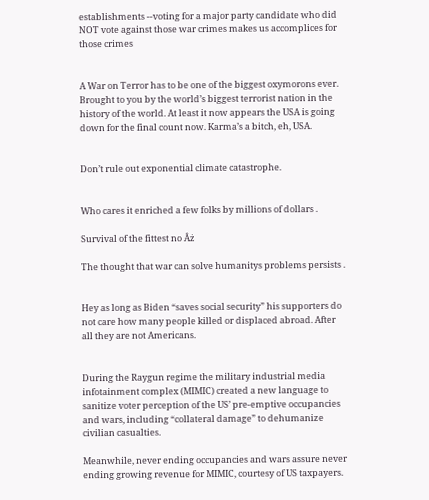establishments --voting for a major party candidate who did NOT vote against those war crimes makes us accomplices for those crimes


A War on Terror has to be one of the biggest oxymorons ever. Brought to you by the world’s biggest terrorist nation in the history of the world. At least it now appears the USA is going down for the final count now. Karma’s a bitch, eh, USA.


Don’t rule out exponential climate catastrophe.


Who cares it enriched a few folks by millions of dollars .

Survival of the fittest no Âż

The thought that war can solve humanitys problems persists .


Hey as long as Biden “saves social security” his supporters do not care how many people killed or displaced abroad. After all they are not Americans.


During the Raygun regime the military industrial media infotainment complex (MIMIC) created a new language to sanitize voter perception of the US’ pre-emptive occupancies and wars, including “collateral damage” to dehumanize civilian casualties.

Meanwhile, never ending occupancies and wars assure never ending growing revenue for MIMIC, courtesy of US taxpayers.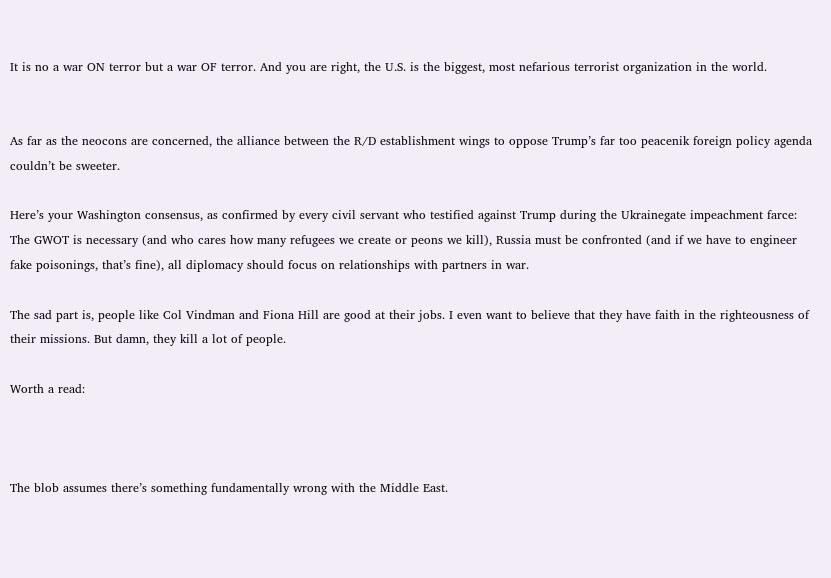It is no a war ON terror but a war OF terror. And you are right, the U.S. is the biggest, most nefarious terrorist organization in the world.


As far as the neocons are concerned, the alliance between the R/D establishment wings to oppose Trump’s far too peacenik foreign policy agenda couldn’t be sweeter.

Here’s your Washington consensus, as confirmed by every civil servant who testified against Trump during the Ukrainegate impeachment farce: The GWOT is necessary (and who cares how many refugees we create or peons we kill), Russia must be confronted (and if we have to engineer fake poisonings, that’s fine), all diplomacy should focus on relationships with partners in war.

The sad part is, people like Col Vindman and Fiona Hill are good at their jobs. I even want to believe that they have faith in the righteousness of their missions. But damn, they kill a lot of people.

Worth a read:



The blob assumes there’s something fundamentally wrong with the Middle East.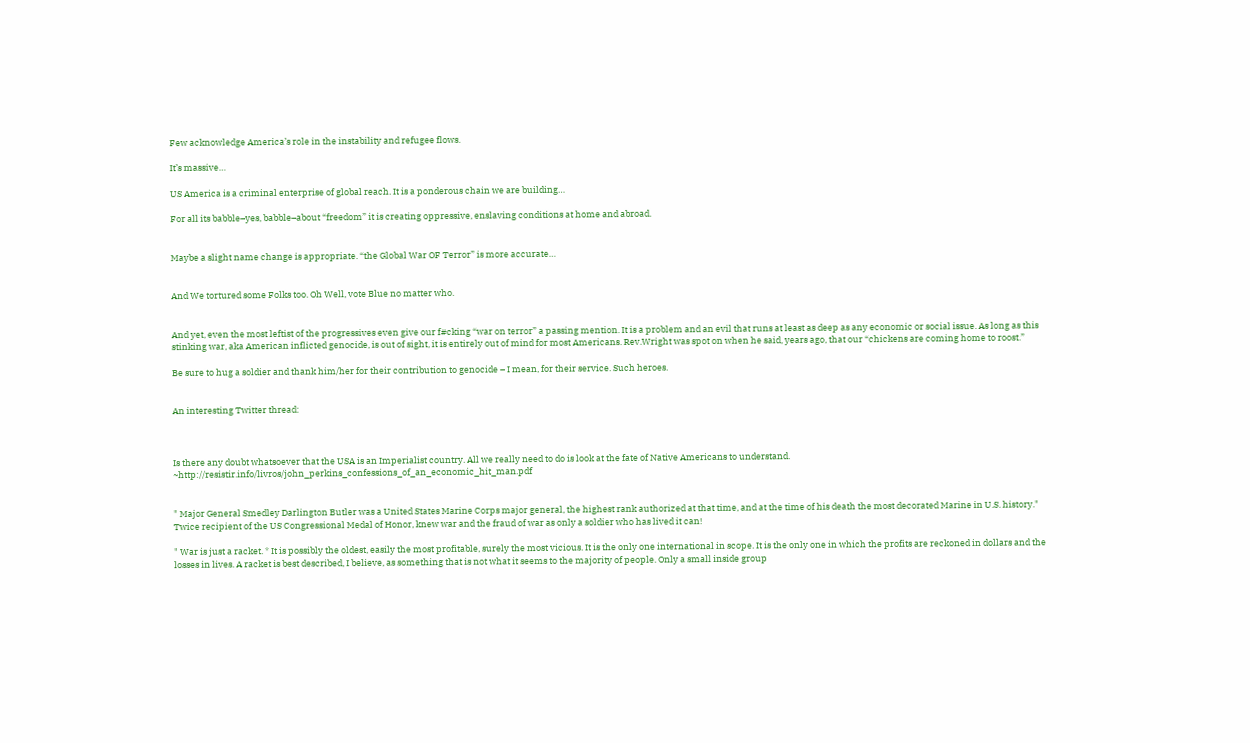Few acknowledge America’s role in the instability and refugee flows.

It’s massive…

US America is a criminal enterprise of global reach. It is a ponderous chain we are building…

For all its babble–yes, babble–about “freedom” it is creating oppressive, enslaving conditions at home and abroad.


Maybe a slight name change is appropriate. “the Global War OF Terror” is more accurate…


And We tortured some Folks too. Oh Well, vote Blue no matter who.


And yet, even the most leftist of the progressives even give our f#cking “war on terror” a passing mention. It is a problem and an evil that runs at least as deep as any economic or social issue. As long as this stinking war, aka American inflicted genocide, is out of sight, it is entirely out of mind for most Americans. Rev.Wright was spot on when he said, years ago, that our “chickens are coming home to roost.”

Be sure to hug a soldier and thank him/her for their contribution to genocide – I mean, for their service. Such heroes.


An interesting Twitter thread:



Is there any doubt whatsoever that the USA is an Imperialist country. All we really need to do is look at the fate of Native Americans to understand. ~http://resistir.info/livros/john_perkins_confessions_of_an_economic_hit_man.pdf


" Major General Smedley Darlington Butler was a United States Marine Corps major general, the highest rank authorized at that time, and at the time of his death the most decorated Marine in U.S. history."
Twice recipient of the US Congressional Medal of Honor, knew war and the fraud of war as only a soldier who has lived it can!

" War is just a racket. * It is possibly the oldest, easily the most profitable, surely the most vicious. It is the only one international in scope. It is the only one in which the profits are reckoned in dollars and the losses in lives. A racket is best described, I believe, as something that is not what it seems to the majority of people. Only a small inside group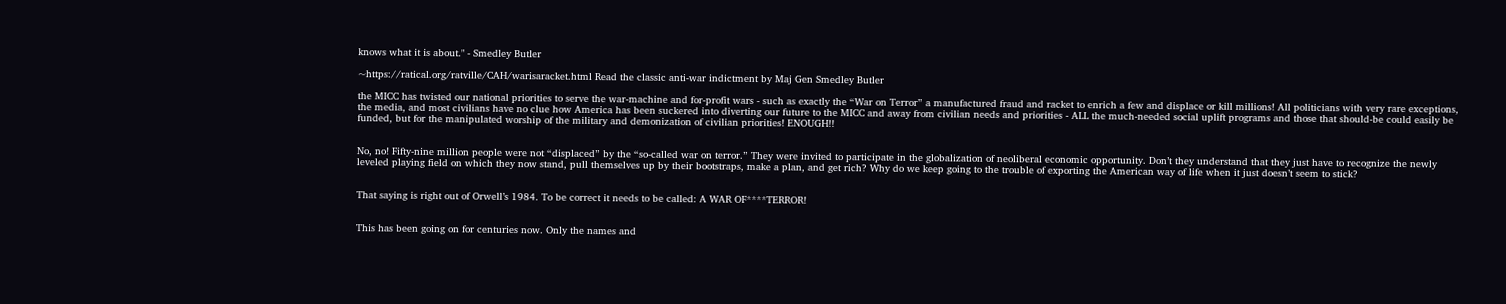knows what it is about." - Smedley Butler

~https://ratical.org/ratville/CAH/warisaracket.html Read the classic anti-war indictment by Maj Gen Smedley Butler

the MICC has twisted our national priorities to serve the war-machine and for-profit wars - such as exactly the “War on Terror” a manufactured fraud and racket to enrich a few and displace or kill millions! All politicians with very rare exceptions, the media, and most civilians have no clue how America has been suckered into diverting our future to the MICC and away from civilian needs and priorities - ALL the much-needed social uplift programs and those that should-be could easily be funded, but for the manipulated worship of the military and demonization of civilian priorities! ENOUGH!!


No, no! Fifty-nine million people were not “displaced” by the “so-called war on terror.” They were invited to participate in the globalization of neoliberal economic opportunity. Don’t they understand that they just have to recognize the newly leveled playing field on which they now stand, pull themselves up by their bootstraps, make a plan, and get rich? Why do we keep going to the trouble of exporting the American way of life when it just doesn’t seem to stick?


That saying is right out of Orwell’s 1984. To be correct it needs to be called: A WAR OF****TERROR!


This has been going on for centuries now. Only the names and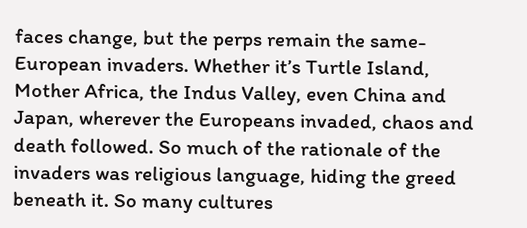faces change, but the perps remain the same-European invaders. Whether it’s Turtle Island, Mother Africa, the Indus Valley, even China and Japan, wherever the Europeans invaded, chaos and death followed. So much of the rationale of the invaders was religious language, hiding the greed beneath it. So many cultures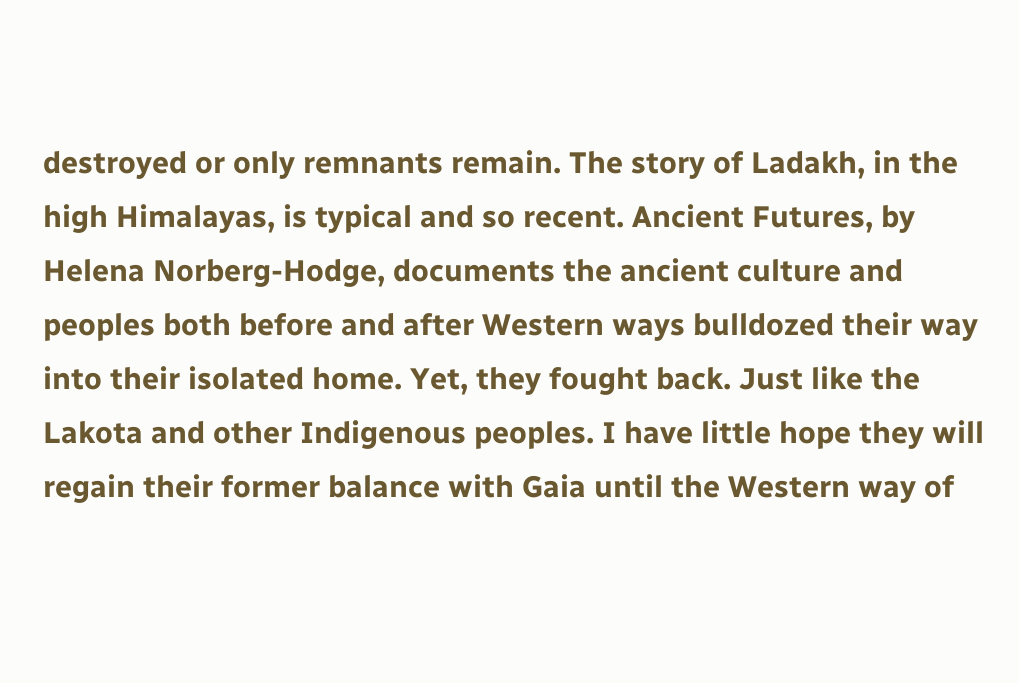destroyed or only remnants remain. The story of Ladakh, in the high Himalayas, is typical and so recent. Ancient Futures, by Helena Norberg-Hodge, documents the ancient culture and peoples both before and after Western ways bulldozed their way into their isolated home. Yet, they fought back. Just like the Lakota and other Indigenous peoples. I have little hope they will regain their former balance with Gaia until the Western way of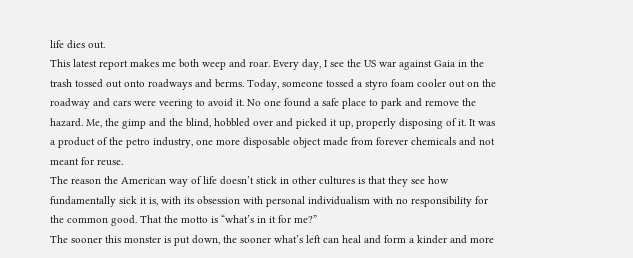life dies out.
This latest report makes me both weep and roar. Every day, I see the US war against Gaia in the trash tossed out onto roadways and berms. Today, someone tossed a styro foam cooler out on the roadway and cars were veering to avoid it. No one found a safe place to park and remove the hazard. Me, the gimp and the blind, hobbled over and picked it up, properly disposing of it. It was a product of the petro industry, one more disposable object made from forever chemicals and not meant for reuse.
The reason the American way of life doesn’t stick in other cultures is that they see how fundamentally sick it is, with its obsession with personal individualism with no responsibility for the common good. That the motto is “what’s in it for me?”
The sooner this monster is put down, the sooner what’s left can heal and form a kinder and more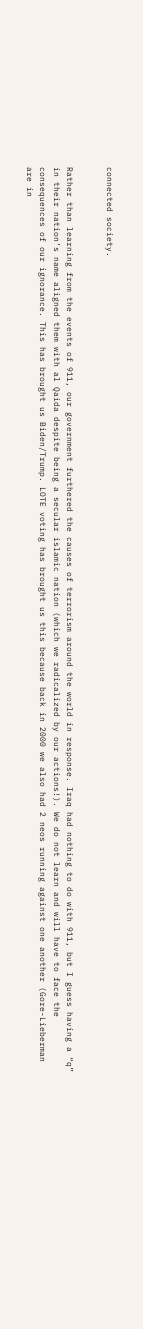connected society.


Rather than learning from the events of 911, our government furthered the causes of terrorism around the world in response. Iraq had nothing to do with 911, but I guess having a “q” in their nation’s name aligned them with al Qaida despite being a secular islamic nation (which we radicalized by our actions!). We do not learn and will have to face the consequences of our ignorance. This has brought us Biden/Trump. LOTE voting has brought us this because back in 2000 we also had 2 neos running against one another (Gore-Lieberman are in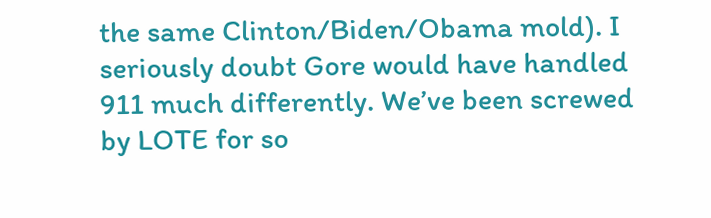the same Clinton/Biden/Obama mold). I seriously doubt Gore would have handled 911 much differently. We’ve been screwed by LOTE for so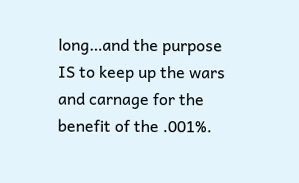long…and the purpose IS to keep up the wars and carnage for the benefit of the .001%.